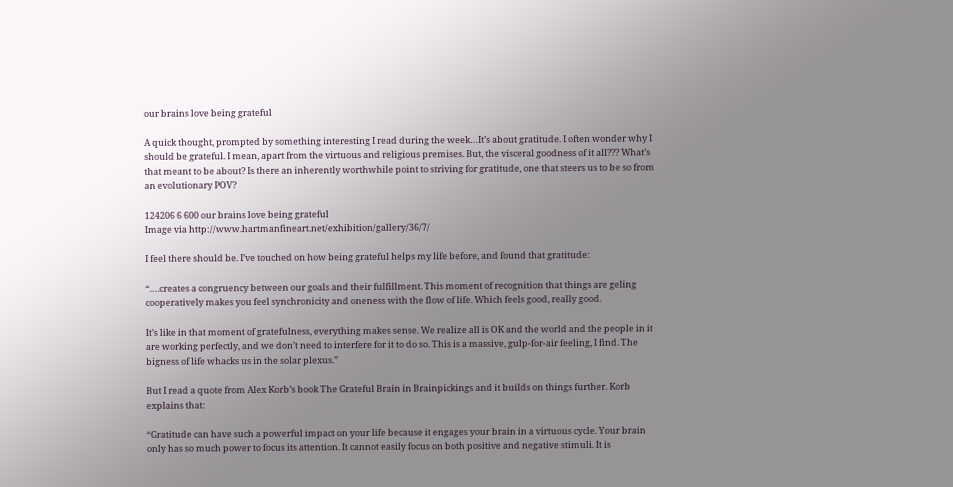our brains love being grateful

A quick thought, prompted by something interesting I read during the week…It’s about gratitude. I often wonder why I should be grateful. I mean, apart from the virtuous and religious premises. But, the visceral goodness of it all??? What’s that meant to be about? Is there an inherently worthwhile point to striving for gratitude, one that steers us to be so from an evolutionary POV?

124206 6 600 our brains love being grateful
Image via http://www.hartmanfineart.net/exhibition/gallery/36/7/

I feel there should be. I’ve touched on how being grateful helps my life before, and found that gratitude:

“….creates a congruency between our goals and their fulfillment. This moment of recognition that things are geling cooperatively makes you feel synchronicity and oneness with the flow of life. Which feels good, really good.

It’s like in that moment of gratefulness, everything makes sense. We realize all is OK and the world and the people in it are working perfectly, and we don’t need to interfere for it to do so. This is a massive, gulp-for-air feeling, I find. The bigness of life whacks us in the solar plexus.”

But I read a quote from Alex Korb’s book The Grateful Brain in Brainpickings and it builds on things further. Korb explains that:

“Gratitude can have such a powerful impact on your life because it engages your brain in a virtuous cycle. Your brain only has so much power to focus its attention. It cannot easily focus on both positive and negative stimuli. It is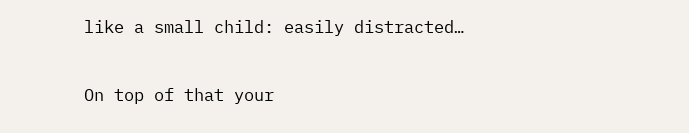like a small child: easily distracted…

On top of that your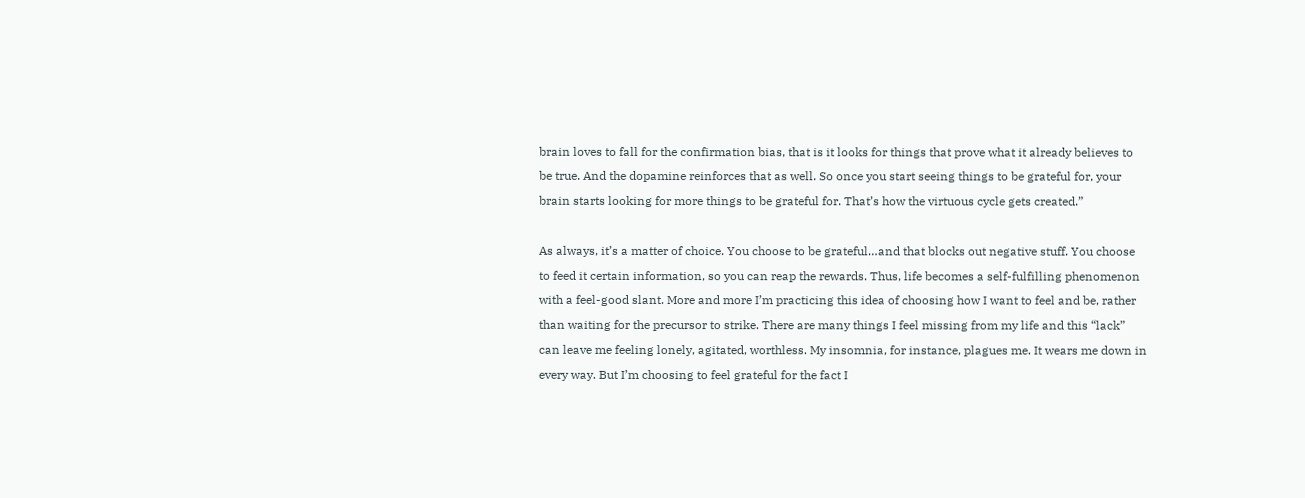brain loves to fall for the confirmation bias, that is it looks for things that prove what it already believes to be true. And the dopamine reinforces that as well. So once you start seeing things to be grateful for, your brain starts looking for more things to be grateful for. That’s how the virtuous cycle gets created.”

As always, it’s a matter of choice. You choose to be grateful…and that blocks out negative stuff. You choose to feed it certain information, so you can reap the rewards. Thus, life becomes a self-fulfilling phenomenon with a feel-good slant. More and more I’m practicing this idea of choosing how I want to feel and be, rather than waiting for the precursor to strike. There are many things I feel missing from my life and this “lack” can leave me feeling lonely, agitated, worthless. My insomnia, for instance, plagues me. It wears me down in every way. But I’m choosing to feel grateful for the fact I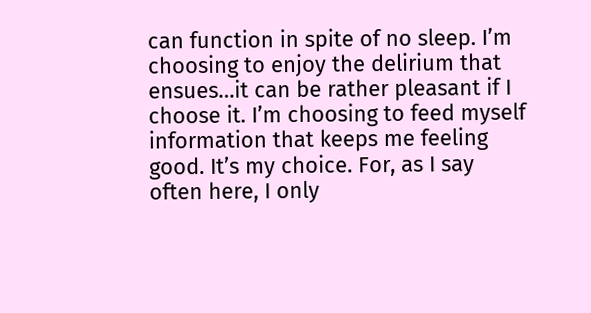can function in spite of no sleep. I’m choosing to enjoy the delirium that ensues…it can be rather pleasant if I choose it. I’m choosing to feed myself information that keeps me feeling good. It’s my choice. For, as I say often here, I only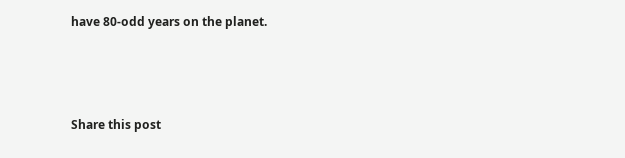have 80-odd years on the planet.



Share this post